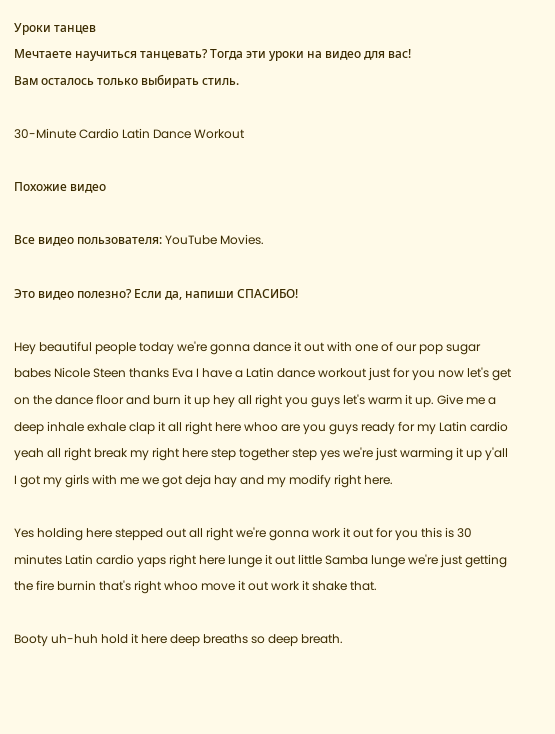Уроки танцев
Мечтаете научиться танцевать? Тогда эти уроки на видео для вас!
Вам осталось только выбирать стиль.

30-Minute Cardio Latin Dance Workout

Похожие видео

Все видео пользователя: YouTube Movies.

Это видео полезно? Если да, напиши СПАСИБО!

Hey beautiful people today we're gonna dance it out with one of our pop sugar babes Nicole Steen thanks Eva I have a Latin dance workout just for you now let's get on the dance floor and burn it up hey all right you guys let's warm it up. Give me a deep inhale exhale clap it all right here whoo are you guys ready for my Latin cardio yeah all right break my right here step together step yes we're just warming it up y'all I got my girls with me we got deja hay and my modify right here.

Yes holding here stepped out all right we're gonna work it out for you this is 30 minutes Latin cardio yaps right here lunge it out little Samba lunge we're just getting the fire burnin that's right whoo move it out work it shake that.

Booty uh-huh hold it here deep breaths so deep breath.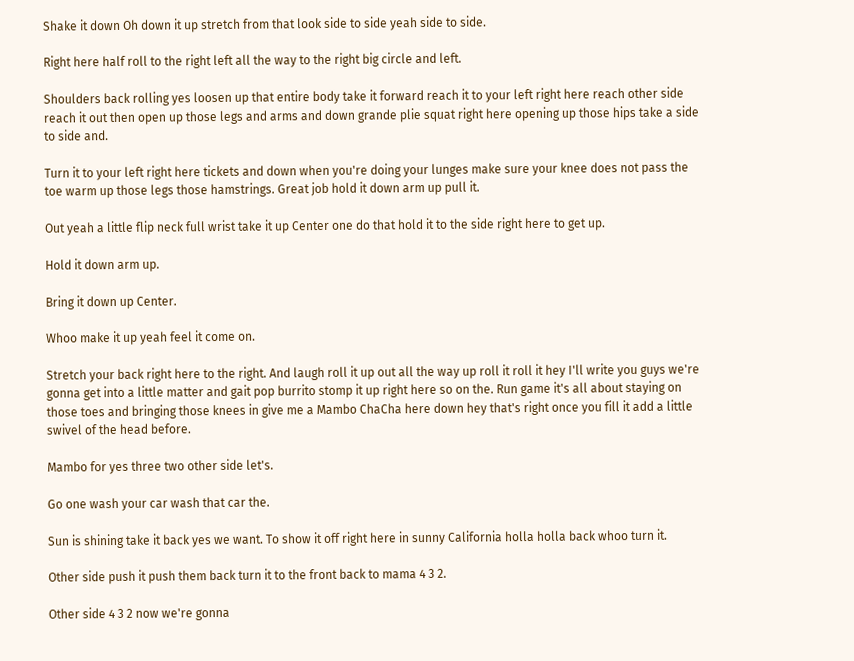Shake it down Oh down it up stretch from that look side to side yeah side to side.

Right here half roll to the right left all the way to the right big circle and left.

Shoulders back rolling yes loosen up that entire body take it forward reach it to your left right here reach other side reach it out then open up those legs and arms and down grande plie squat right here opening up those hips take a side to side and.

Turn it to your left right here tickets and down when you're doing your lunges make sure your knee does not pass the toe warm up those legs those hamstrings. Great job hold it down arm up pull it.

Out yeah a little flip neck full wrist take it up Center one do that hold it to the side right here to get up.

Hold it down arm up.

Bring it down up Center.

Whoo make it up yeah feel it come on.

Stretch your back right here to the right. And laugh roll it up out all the way up roll it roll it hey I'll write you guys we're gonna get into a little matter and gait pop burrito stomp it up right here so on the. Run game it's all about staying on those toes and bringing those knees in give me a Mambo ChaCha here down hey that's right once you fill it add a little swivel of the head before.

Mambo for yes three two other side let's.

Go one wash your car wash that car the.

Sun is shining take it back yes we want. To show it off right here in sunny California holla holla back whoo turn it.

Other side push it push them back turn it to the front back to mama 4 3 2.

Other side 4 3 2 now we're gonna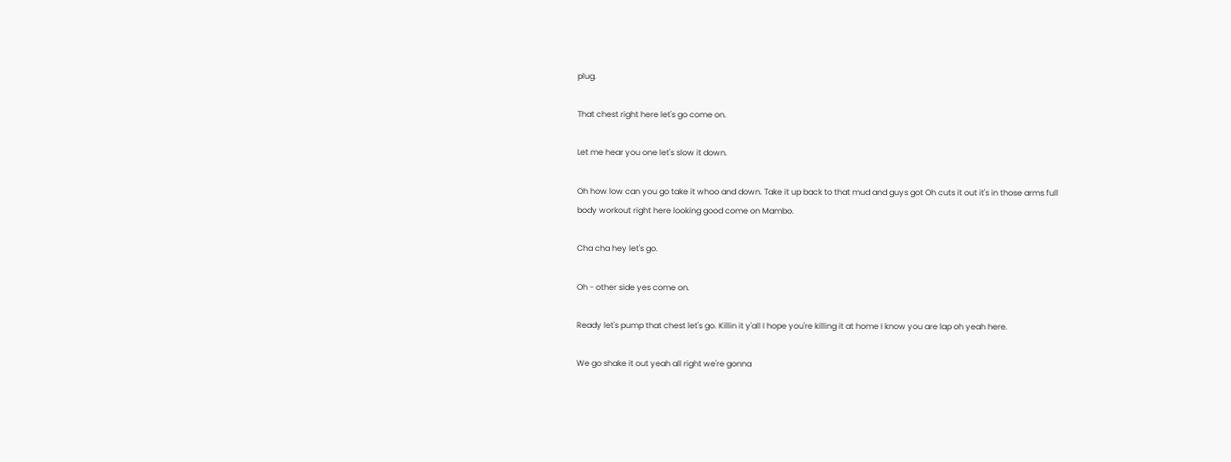plug.

That chest right here let's go come on.

Let me hear you one let's slow it down.

Oh how low can you go take it whoo and down. Take it up back to that mud and guys got Oh cuts it out it's in those arms full body workout right here looking good come on Mambo.

Cha cha hey let's go.

Oh - other side yes come on.

Ready let's pump that chest let's go. Killin it y'all I hope you're killing it at home I know you are lap oh yeah here.

We go shake it out yeah all right we're gonna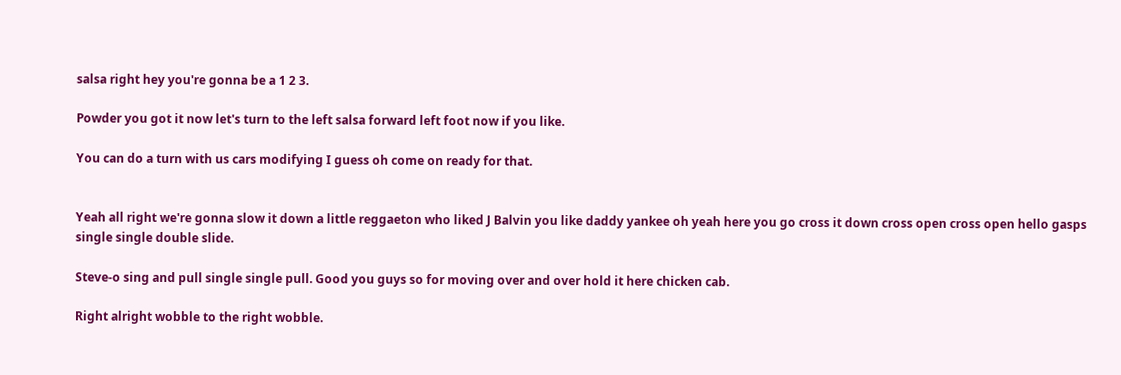salsa right hey you're gonna be a 1 2 3.

Powder you got it now let's turn to the left salsa forward left foot now if you like.

You can do a turn with us cars modifying I guess oh come on ready for that.


Yeah all right we're gonna slow it down a little reggaeton who liked J Balvin you like daddy yankee oh yeah here you go cross it down cross open cross open hello gasps single single double slide.

Steve-o sing and pull single single pull. Good you guys so for moving over and over hold it here chicken cab.

Right alright wobble to the right wobble.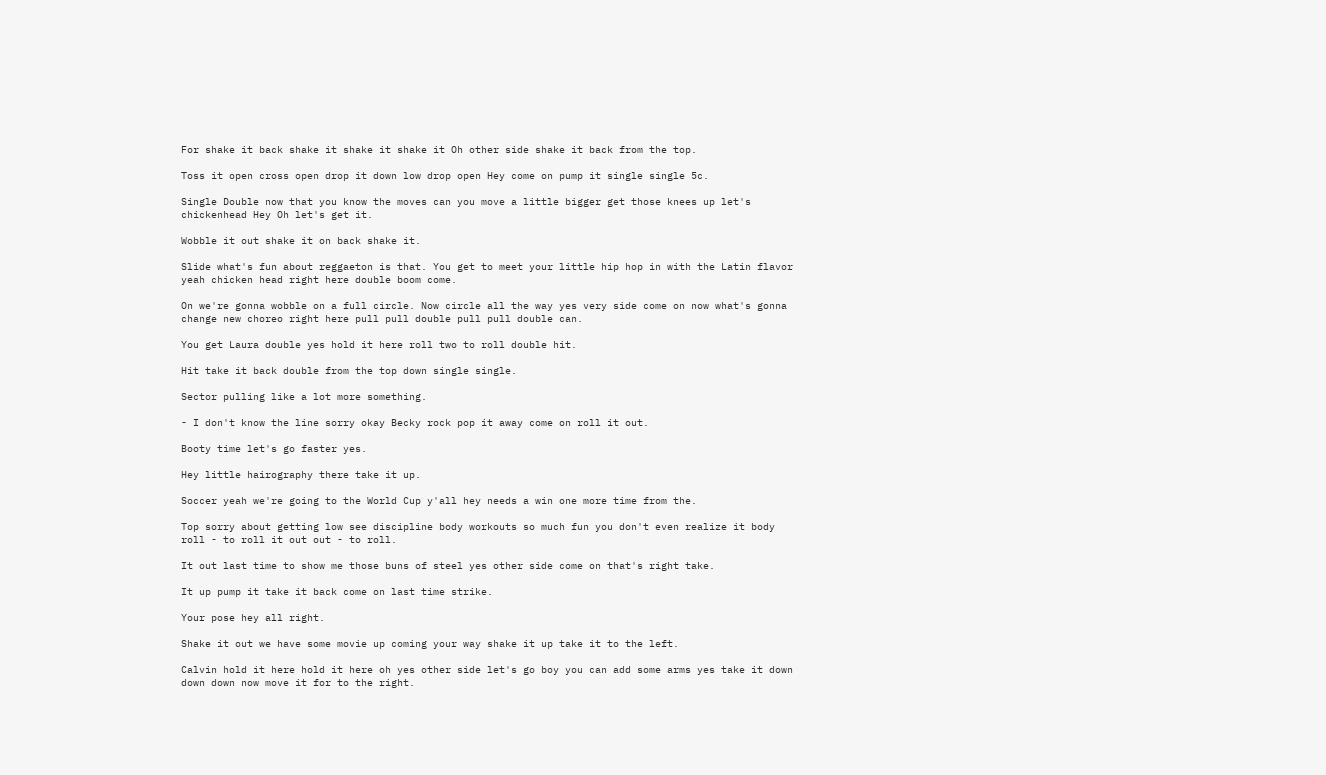For shake it back shake it shake it shake it Oh other side shake it back from the top.

Toss it open cross open drop it down low drop open Hey come on pump it single single 5c.

Single Double now that you know the moves can you move a little bigger get those knees up let's chickenhead Hey Oh let's get it.

Wobble it out shake it on back shake it.

Slide what's fun about reggaeton is that. You get to meet your little hip hop in with the Latin flavor yeah chicken head right here double boom come.

On we're gonna wobble on a full circle. Now circle all the way yes very side come on now what's gonna change new choreo right here pull pull double pull pull double can.

You get Laura double yes hold it here roll two to roll double hit.

Hit take it back double from the top down single single.

Sector pulling like a lot more something.

- I don't know the line sorry okay Becky rock pop it away come on roll it out.

Booty time let's go faster yes.

Hey little hairography there take it up.

Soccer yeah we're going to the World Cup y'all hey needs a win one more time from the.

Top sorry about getting low see discipline body workouts so much fun you don't even realize it body roll - to roll it out out - to roll.

It out last time to show me those buns of steel yes other side come on that's right take.

It up pump it take it back come on last time strike.

Your pose hey all right.

Shake it out we have some movie up coming your way shake it up take it to the left.

Calvin hold it here hold it here oh yes other side let's go boy you can add some arms yes take it down down down now move it for to the right.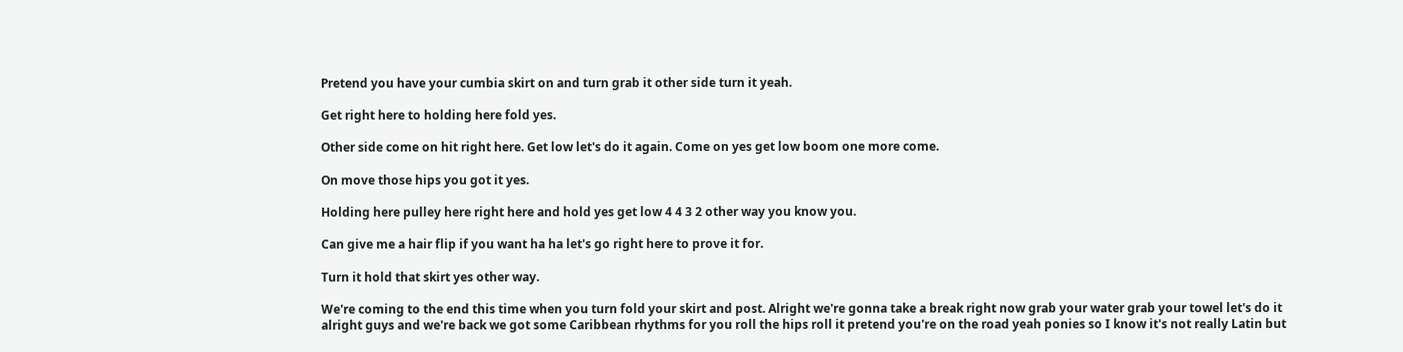Pretend you have your cumbia skirt on and turn grab it other side turn it yeah.

Get right here to holding here fold yes.

Other side come on hit right here. Get low let's do it again. Come on yes get low boom one more come.

On move those hips you got it yes.

Holding here pulley here right here and hold yes get low 4 4 3 2 other way you know you.

Can give me a hair flip if you want ha ha let's go right here to prove it for.

Turn it hold that skirt yes other way.

We're coming to the end this time when you turn fold your skirt and post. Alright we're gonna take a break right now grab your water grab your towel let's do it alright guys and we're back we got some Caribbean rhythms for you roll the hips roll it pretend you're on the road yeah ponies so I know it's not really Latin but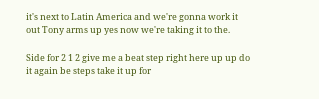it's next to Latin America and we're gonna work it out Tony arms up yes now we're taking it to the.

Side for 2 1 2 give me a beat step right here up up do it again be steps take it up for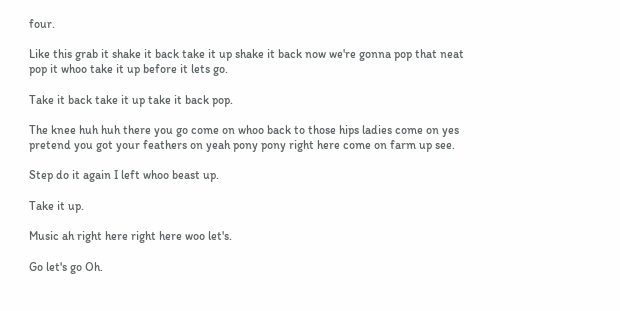four.

Like this grab it shake it back take it up shake it back now we're gonna pop that neat pop it whoo take it up before it lets go.

Take it back take it up take it back pop.

The knee huh huh there you go come on whoo back to those hips ladies come on yes pretend you got your feathers on yeah pony pony right here come on farm up see.

Step do it again I left whoo beast up.

Take it up.

Music ah right here right here woo let's.

Go let's go Oh.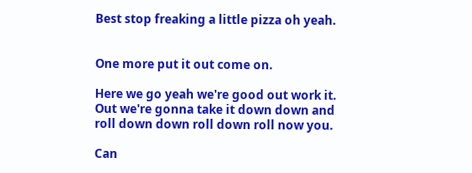Best stop freaking a little pizza oh yeah.


One more put it out come on.

Here we go yeah we're good out work it. Out we're gonna take it down down and roll down down roll down roll now you.

Can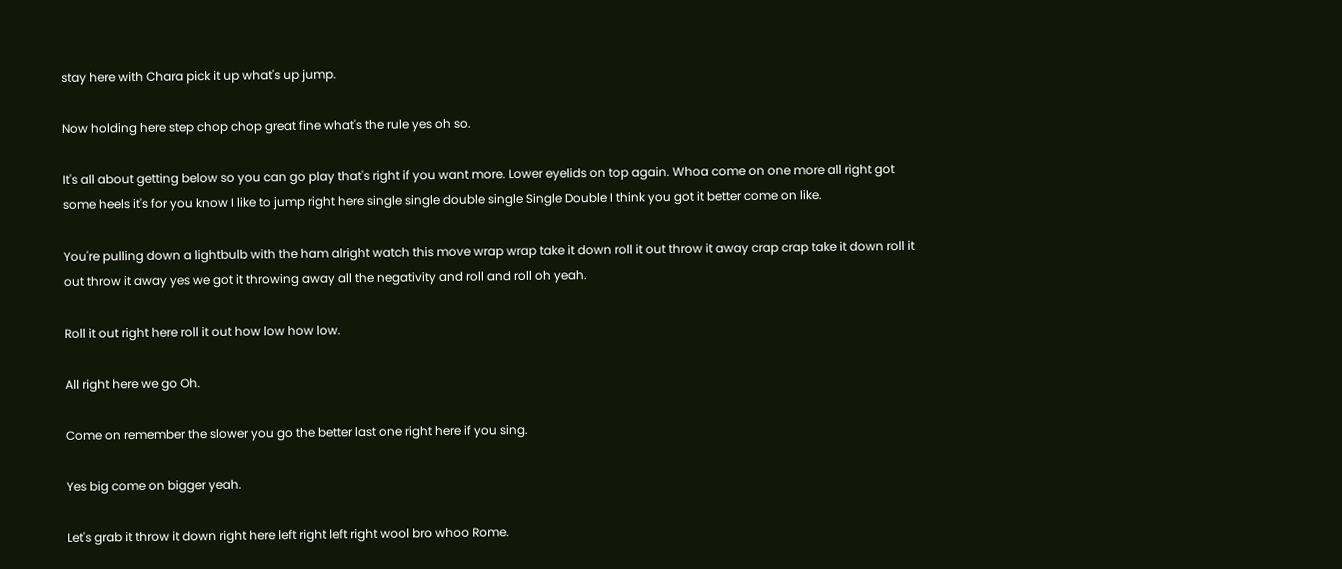stay here with Chara pick it up what's up jump.

Now holding here step chop chop great fine what's the rule yes oh so.

It's all about getting below so you can go play that's right if you want more. Lower eyelids on top again. Whoa come on one more all right got some heels it's for you know I like to jump right here single single double single Single Double I think you got it better come on like.

You're pulling down a lightbulb with the ham alright watch this move wrap wrap take it down roll it out throw it away crap crap take it down roll it out throw it away yes we got it throwing away all the negativity and roll and roll oh yeah.

Roll it out right here roll it out how low how low.

All right here we go Oh.

Come on remember the slower you go the better last one right here if you sing.

Yes big come on bigger yeah.

Let's grab it throw it down right here left right left right wool bro whoo Rome.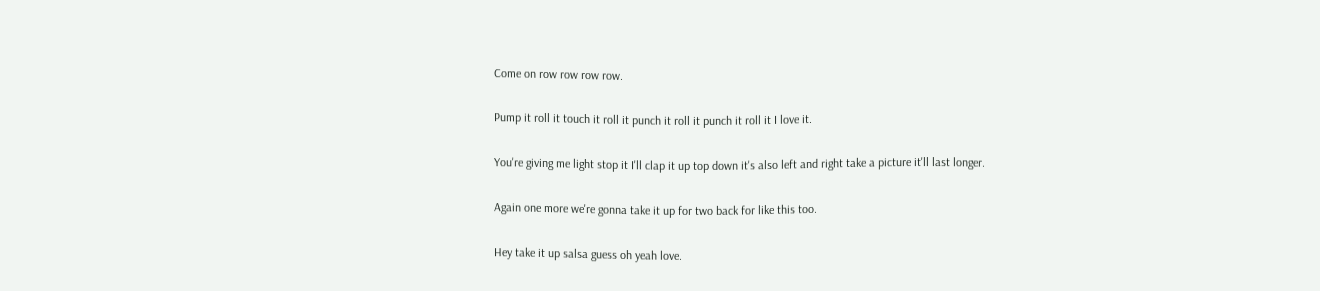Come on row row row row.

Pump it roll it touch it roll it punch it roll it punch it roll it I love it.

You're giving me light stop it I'll clap it up top down it's also left and right take a picture it'll last longer.

Again one more we're gonna take it up for two back for like this too.

Hey take it up salsa guess oh yeah love.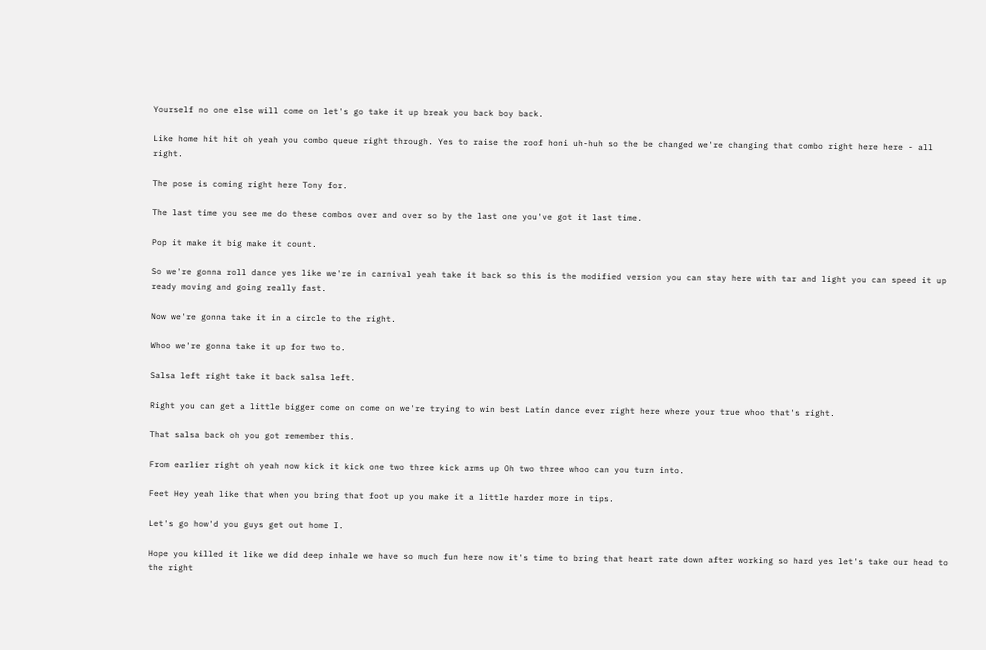Yourself no one else will come on let's go take it up break you back boy back.

Like home hit hit oh yeah you combo queue right through. Yes to raise the roof honi uh-huh so the be changed we're changing that combo right here here - all right.

The pose is coming right here Tony for.

The last time you see me do these combos over and over so by the last one you've got it last time.

Pop it make it big make it count.

So we're gonna roll dance yes like we're in carnival yeah take it back so this is the modified version you can stay here with tar and light you can speed it up ready moving and going really fast.

Now we're gonna take it in a circle to the right.

Whoo we're gonna take it up for two to.

Salsa left right take it back salsa left.

Right you can get a little bigger come on come on we're trying to win best Latin dance ever right here where your true whoo that's right.

That salsa back oh you got remember this.

From earlier right oh yeah now kick it kick one two three kick arms up Oh two three whoo can you turn into.

Feet Hey yeah like that when you bring that foot up you make it a little harder more in tips.

Let's go how'd you guys get out home I.

Hope you killed it like we did deep inhale we have so much fun here now it's time to bring that heart rate down after working so hard yes let's take our head to the right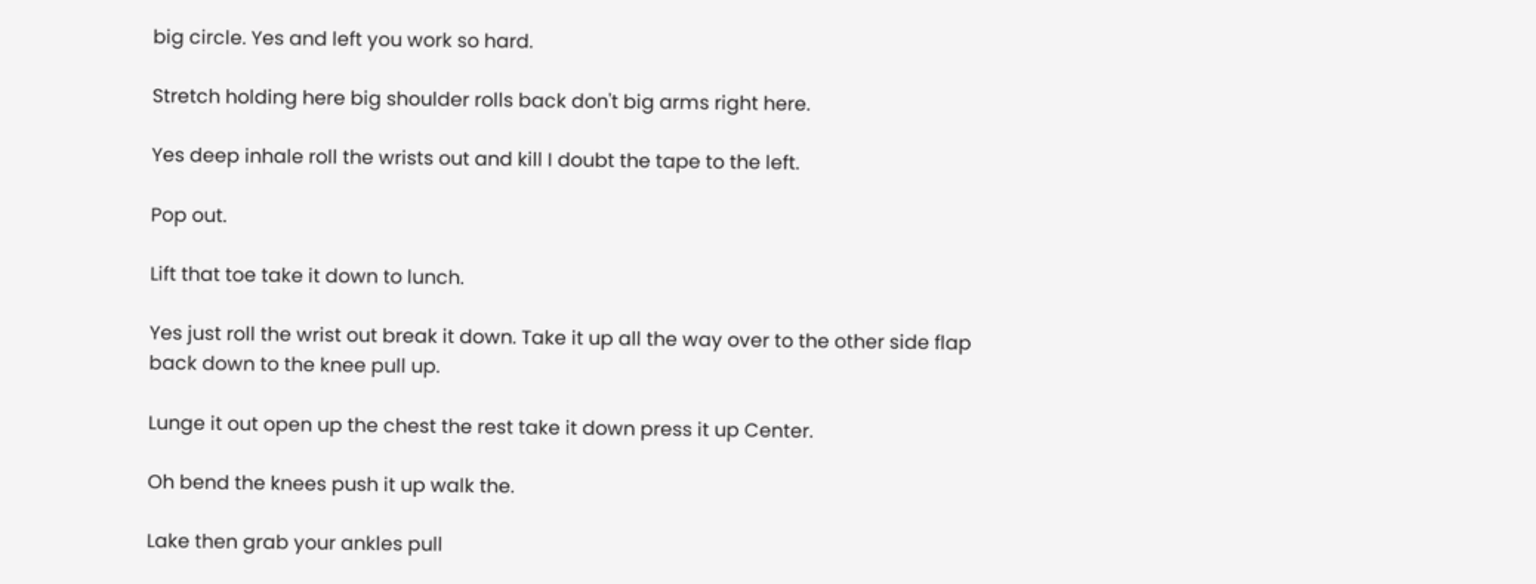big circle. Yes and left you work so hard.

Stretch holding here big shoulder rolls back don't big arms right here.

Yes deep inhale roll the wrists out and kill I doubt the tape to the left.

Pop out.

Lift that toe take it down to lunch.

Yes just roll the wrist out break it down. Take it up all the way over to the other side flap back down to the knee pull up.

Lunge it out open up the chest the rest take it down press it up Center.

Oh bend the knees push it up walk the.

Lake then grab your ankles pull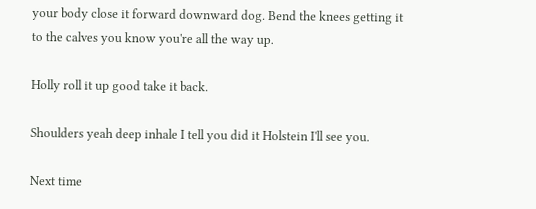your body close it forward downward dog. Bend the knees getting it to the calves you know you're all the way up.

Holly roll it up good take it back.

Shoulders yeah deep inhale I tell you did it Holstein I'll see you.

Next time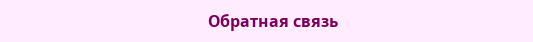Обратная связь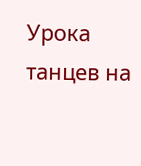Урока танцев на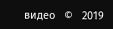видео   ©   2019